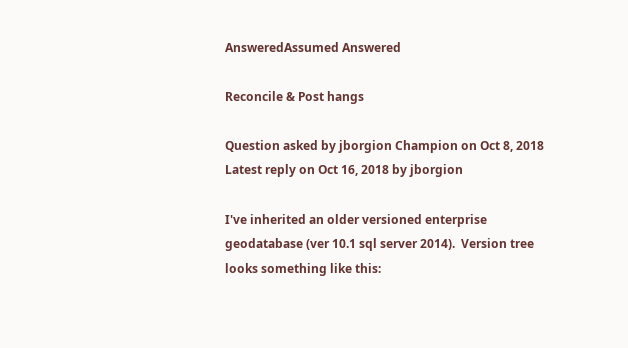AnsweredAssumed Answered

Reconcile & Post hangs

Question asked by jborgion Champion on Oct 8, 2018
Latest reply on Oct 16, 2018 by jborgion

I've inherited an older versioned enterprise geodatabase (ver 10.1 sql server 2014).  Version tree looks something like this: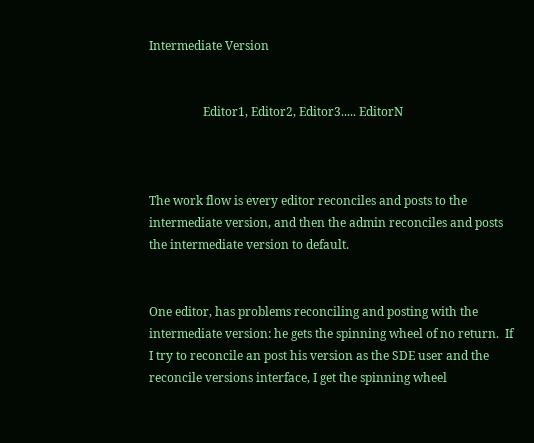Intermediate Version


                  Editor1, Editor2, Editor3..... EditorN



The work flow is every editor reconciles and posts to the intermediate version, and then the admin reconciles and posts the intermediate version to default.


One editor, has problems reconciling and posting with the intermediate version: he gets the spinning wheel of no return.  If I try to reconcile an post his version as the SDE user and the reconcile versions interface, I get the spinning wheel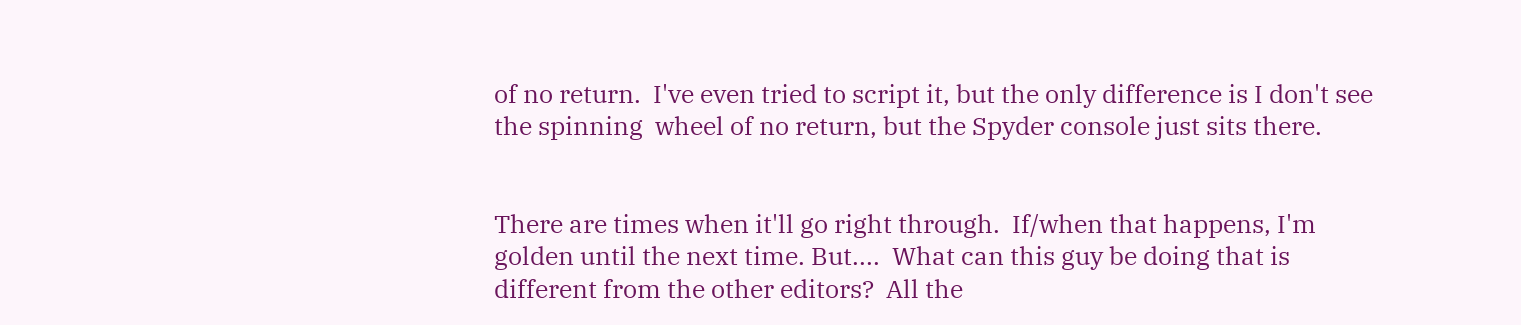of no return.  I've even tried to script it, but the only difference is I don't see the spinning  wheel of no return, but the Spyder console just sits there.


There are times when it'll go right through.  If/when that happens, I'm golden until the next time. But....  What can this guy be doing that is different from the other editors?  All the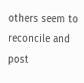others seem to reconcile and post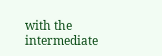with the intermediate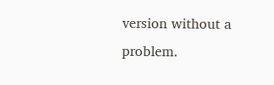version without a problem.